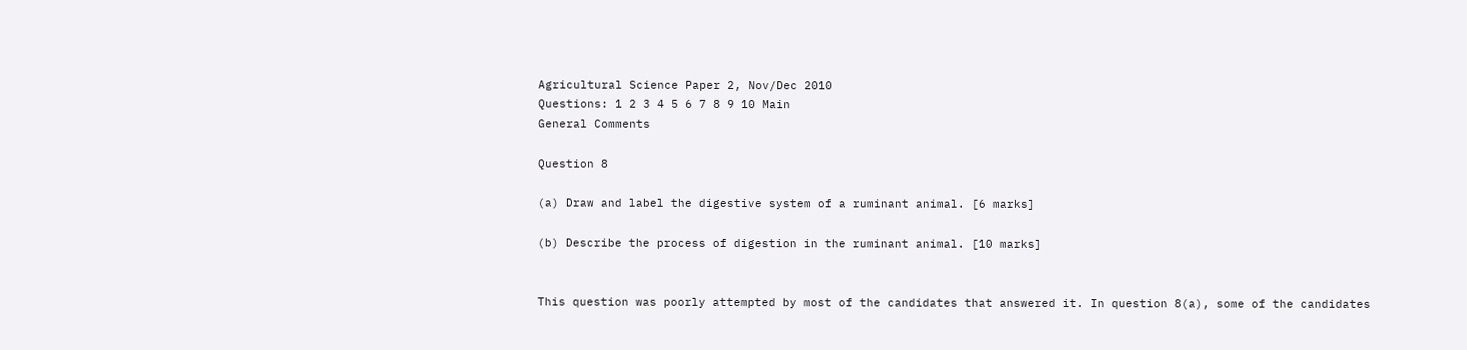Agricultural Science Paper 2, Nov/Dec 2010
Questions: 1 2 3 4 5 6 7 8 9 10 Main
General Comments

Question 8

(a) Draw and label the digestive system of a ruminant animal. [6 marks]

(b) Describe the process of digestion in the ruminant animal. [10 marks]


This question was poorly attempted by most of the candidates that answered it. In question 8(a), some of the candidates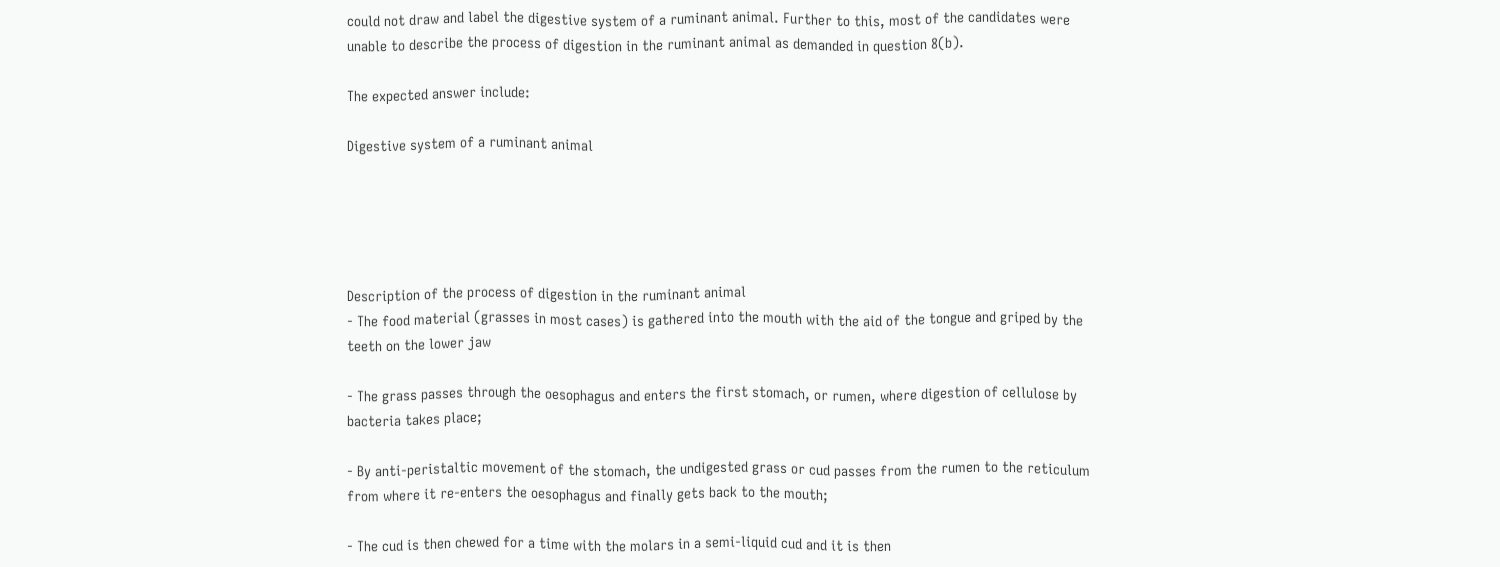could not draw and label the digestive system of a ruminant animal. Further to this, most of the candidates were unable to describe the process of digestion in the ruminant animal as demanded in question 8(b).

The expected answer include:

Digestive system of a ruminant animal





Description of the process of digestion in the ruminant animal
- The food material (grasses in most cases) is gathered into the mouth with the aid of the tongue and griped by the teeth on the lower jaw

- The grass passes through the oesophagus and enters the first stomach, or rumen, where digestion of cellulose by bacteria takes place;

- By anti-peristaltic movement of the stomach, the undigested grass or cud passes from the rumen to the reticulum from where it re-enters the oesophagus and finally gets back to the mouth;

- The cud is then chewed for a time with the molars in a semi-liquid cud and it is then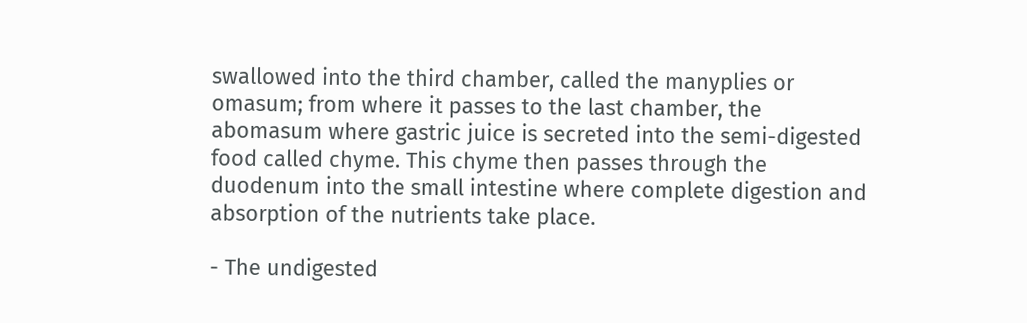swallowed into the third chamber, called the manyplies or omasum; from where it passes to the last chamber, the abomasum where gastric juice is secreted into the semi-digested food called chyme. This chyme then passes through the duodenum into the small intestine where complete digestion and absorption of the nutrients take place.

- The undigested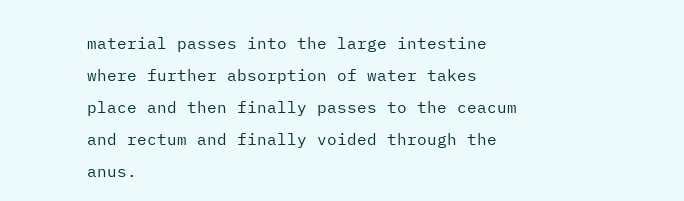material passes into the large intestine where further absorption of water takes place and then finally passes to the ceacum and rectum and finally voided through the anus.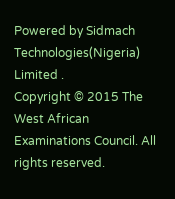Powered by Sidmach Technologies(Nigeria) Limited .
Copyright © 2015 The West African Examinations Council. All rights reserved.